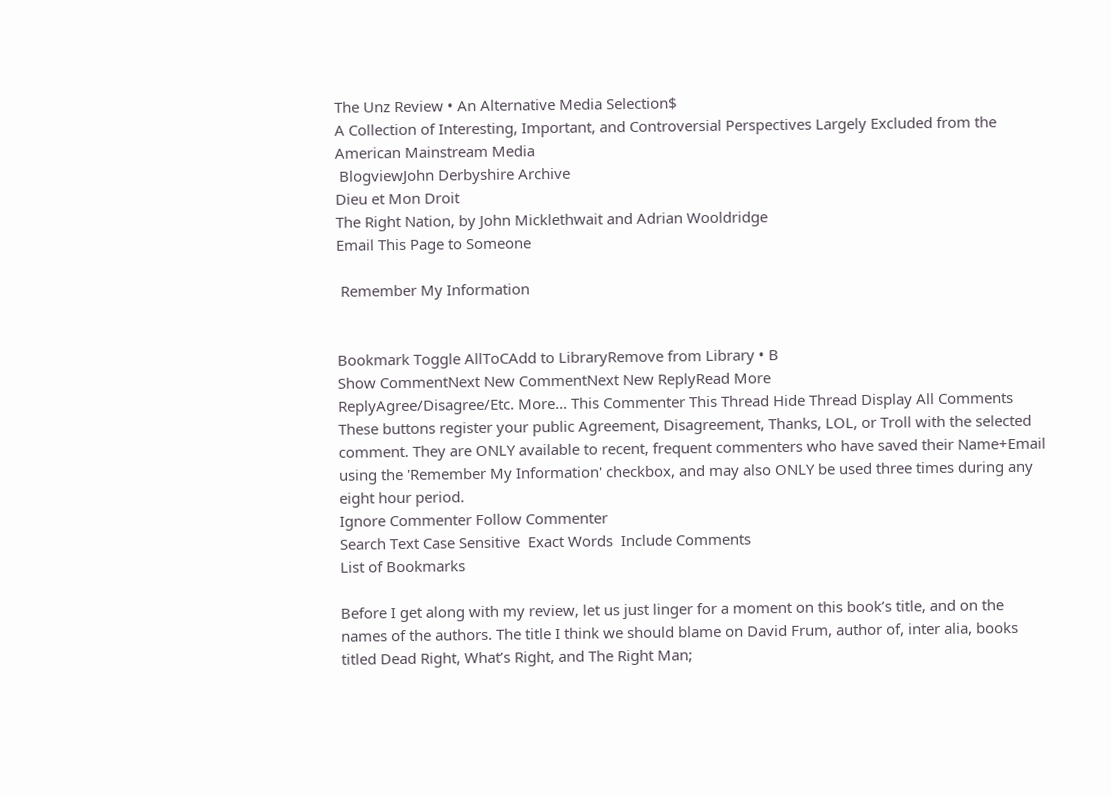The Unz Review • An Alternative Media Selection$
A Collection of Interesting, Important, and Controversial Perspectives Largely Excluded from the American Mainstream Media
 BlogviewJohn Derbyshire Archive
Dieu et Mon Droit
The Right Nation, by John Micklethwait and Adrian Wooldridge
Email This Page to Someone

 Remember My Information


Bookmark Toggle AllToCAdd to LibraryRemove from Library • B
Show CommentNext New CommentNext New ReplyRead More
ReplyAgree/Disagree/Etc. More... This Commenter This Thread Hide Thread Display All Comments
These buttons register your public Agreement, Disagreement, Thanks, LOL, or Troll with the selected comment. They are ONLY available to recent, frequent commenters who have saved their Name+Email using the 'Remember My Information' checkbox, and may also ONLY be used three times during any eight hour period.
Ignore Commenter Follow Commenter
Search Text Case Sensitive  Exact Words  Include Comments
List of Bookmarks

Before I get along with my review, let us just linger for a moment on this book’s title, and on the names of the authors. The title I think we should blame on David Frum, author of, inter alia, books titled Dead Right, What’s Right, and The Right Man;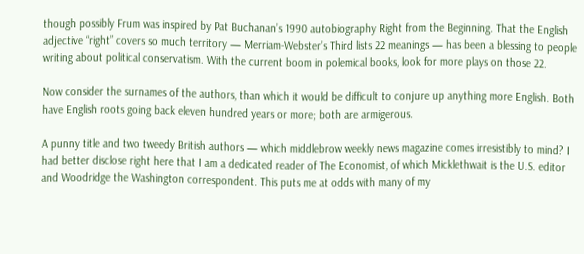though possibly Frum was inspired by Pat Buchanan’s 1990 autobiography Right from the Beginning. That the English adjective “right” covers so much territory — Merriam-Webster’s Third lists 22 meanings — has been a blessing to people writing about political conservatism. With the current boom in polemical books, look for more plays on those 22.

Now consider the surnames of the authors, than which it would be difficult to conjure up anything more English. Both have English roots going back eleven hundred years or more; both are armigerous.

A punny title and two tweedy British authors — which middlebrow weekly news magazine comes irresistibly to mind? I had better disclose right here that I am a dedicated reader of The Economist, of which Micklethwait is the U.S. editor and Woodridge the Washington correspondent. This puts me at odds with many of my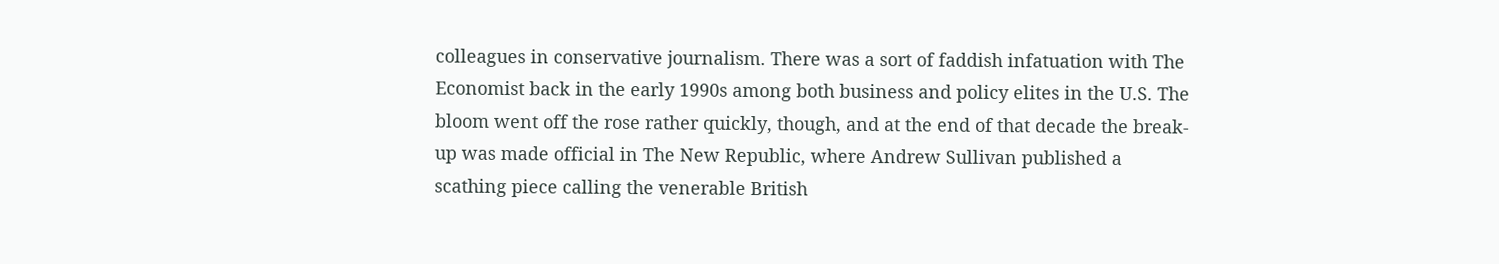colleagues in conservative journalism. There was a sort of faddish infatuation with The Economist back in the early 1990s among both business and policy elites in the U.S. The bloom went off the rose rather quickly, though, and at the end of that decade the break-up was made official in The New Republic, where Andrew Sullivan published a scathing piece calling the venerable British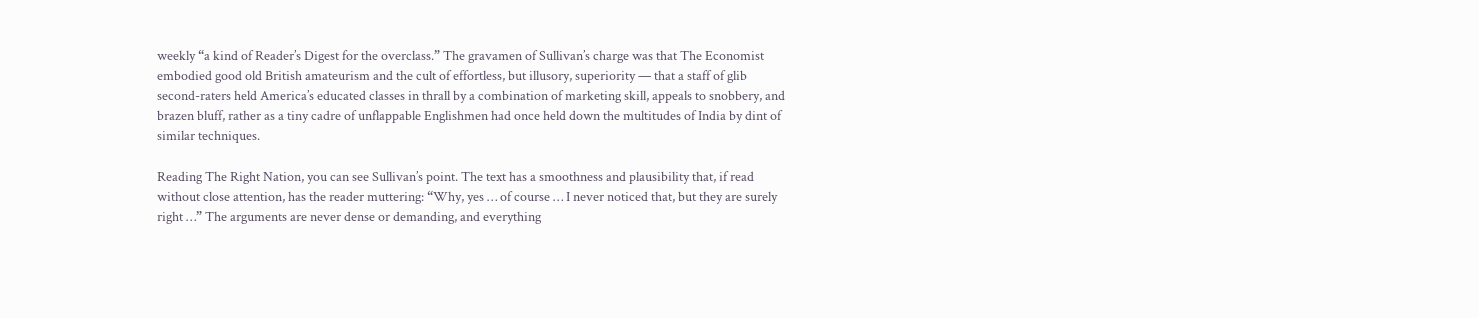weekly “a kind of Reader’s Digest for the overclass.” The gravamen of Sullivan’s charge was that The Economist embodied good old British amateurism and the cult of effortless, but illusory, superiority — that a staff of glib second-raters held America’s educated classes in thrall by a combination of marketing skill, appeals to snobbery, and brazen bluff, rather as a tiny cadre of unflappable Englishmen had once held down the multitudes of India by dint of similar techniques.

Reading The Right Nation, you can see Sullivan’s point. The text has a smoothness and plausibility that, if read without close attention, has the reader muttering: “Why, yes … of course … I never noticed that, but they are surely right …” The arguments are never dense or demanding, and everything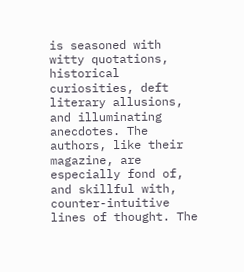is seasoned with witty quotations, historical curiosities, deft literary allusions, and illuminating anecdotes. The authors, like their magazine, are especially fond of, and skillful with, counter-intuitive lines of thought. The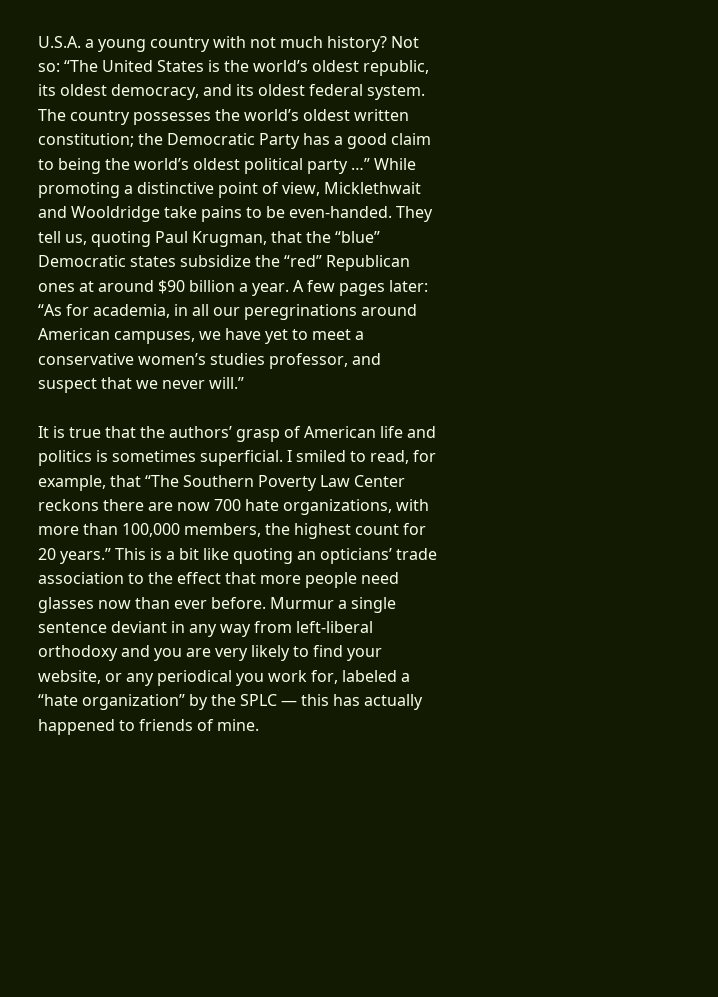U.S.A. a young country with not much history? Not so: “The United States is the world’s oldest republic, its oldest democracy, and its oldest federal system. The country possesses the world’s oldest written constitution; the Democratic Party has a good claim to being the world’s oldest political party …” While promoting a distinctive point of view, Micklethwait and Wooldridge take pains to be even-handed. They tell us, quoting Paul Krugman, that the “blue” Democratic states subsidize the “red” Republican ones at around $90 billion a year. A few pages later: “As for academia, in all our peregrinations around American campuses, we have yet to meet a conservative women’s studies professor, and suspect that we never will.”

It is true that the authors’ grasp of American life and politics is sometimes superficial. I smiled to read, for example, that “The Southern Poverty Law Center reckons there are now 700 hate organizations, with more than 100,000 members, the highest count for 20 years.” This is a bit like quoting an opticians’ trade association to the effect that more people need glasses now than ever before. Murmur a single sentence deviant in any way from left-liberal orthodoxy and you are very likely to find your website, or any periodical you work for, labeled a “hate organization” by the SPLC — this has actually happened to friends of mine.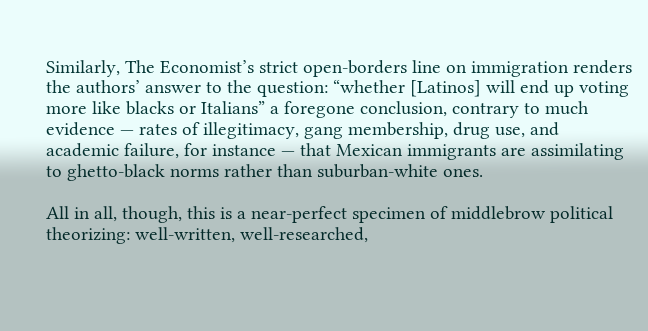Similarly, The Economist’s strict open-borders line on immigration renders the authors’ answer to the question: “whether [Latinos] will end up voting more like blacks or Italians” a foregone conclusion, contrary to much evidence — rates of illegitimacy, gang membership, drug use, and academic failure, for instance — that Mexican immigrants are assimilating to ghetto-black norms rather than suburban-white ones.

All in all, though, this is a near-perfect specimen of middlebrow political theorizing: well-written, well-researched,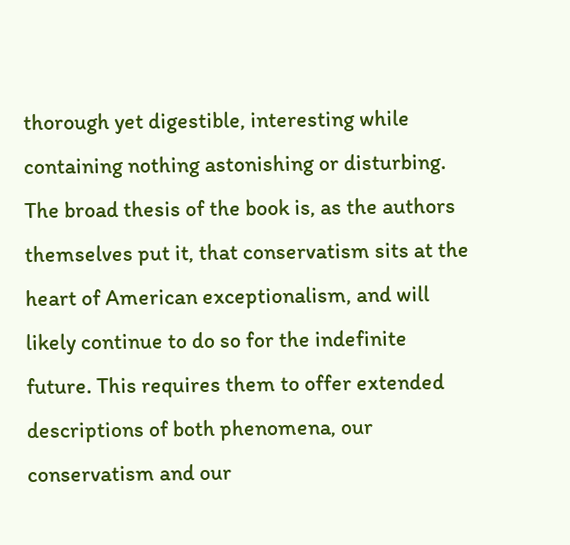thorough yet digestible, interesting while containing nothing astonishing or disturbing. The broad thesis of the book is, as the authors themselves put it, that conservatism sits at the heart of American exceptionalism, and will likely continue to do so for the indefinite future. This requires them to offer extended descriptions of both phenomena, our conservatism and our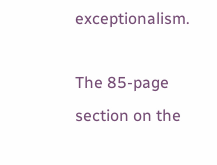exceptionalism.

The 85-page section on the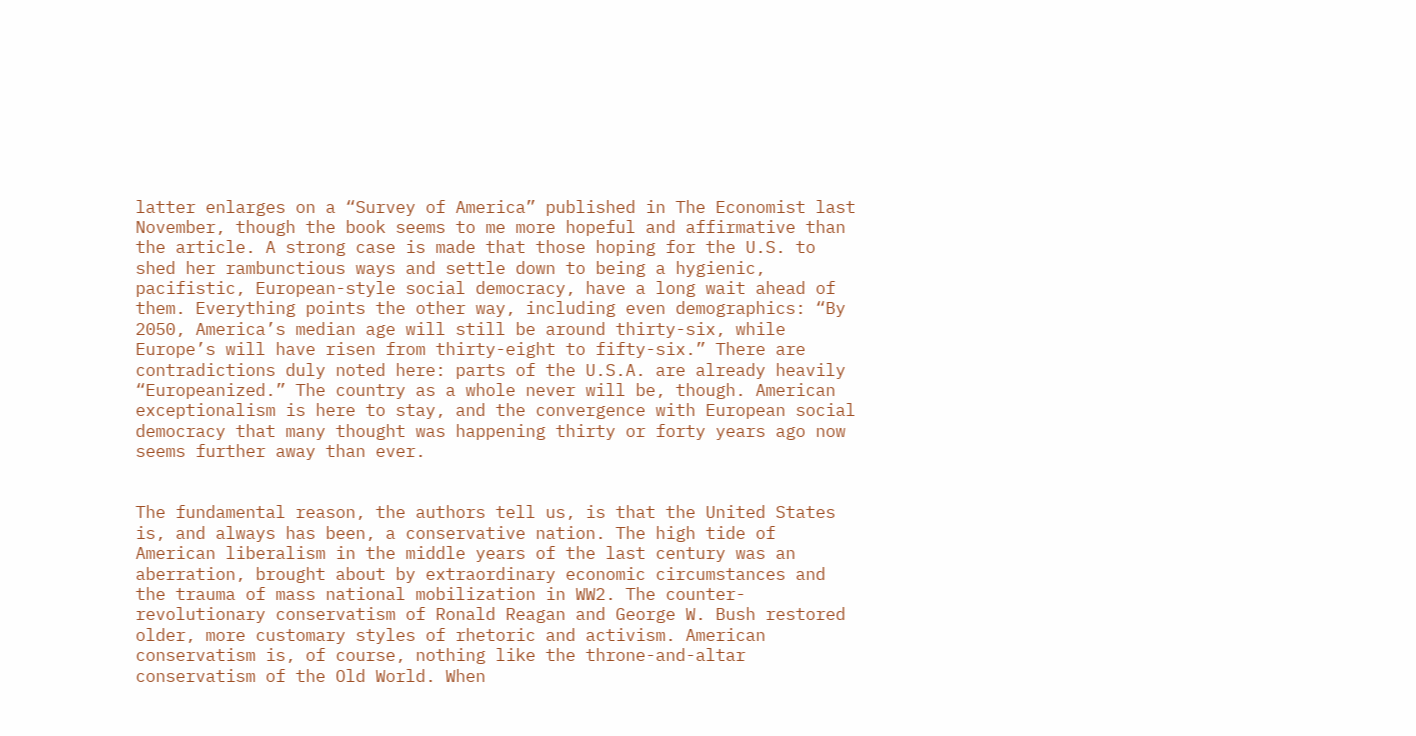latter enlarges on a “Survey of America” published in The Economist last November, though the book seems to me more hopeful and affirmative than the article. A strong case is made that those hoping for the U.S. to shed her rambunctious ways and settle down to being a hygienic, pacifistic, European-style social democracy, have a long wait ahead of them. Everything points the other way, including even demographics: “By 2050, America’s median age will still be around thirty-six, while Europe’s will have risen from thirty-eight to fifty-six.” There are contradictions duly noted here: parts of the U.S.A. are already heavily “Europeanized.” The country as a whole never will be, though. American exceptionalism is here to stay, and the convergence with European social democracy that many thought was happening thirty or forty years ago now seems further away than ever.


The fundamental reason, the authors tell us, is that the United States is, and always has been, a conservative nation. The high tide of American liberalism in the middle years of the last century was an aberration, brought about by extraordinary economic circumstances and the trauma of mass national mobilization in WW2. The counter-revolutionary conservatism of Ronald Reagan and George W. Bush restored older, more customary styles of rhetoric and activism. American conservatism is, of course, nothing like the throne-and-altar conservatism of the Old World. When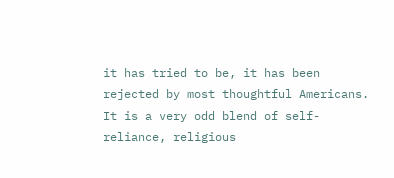it has tried to be, it has been rejected by most thoughtful Americans. It is a very odd blend of self-reliance, religious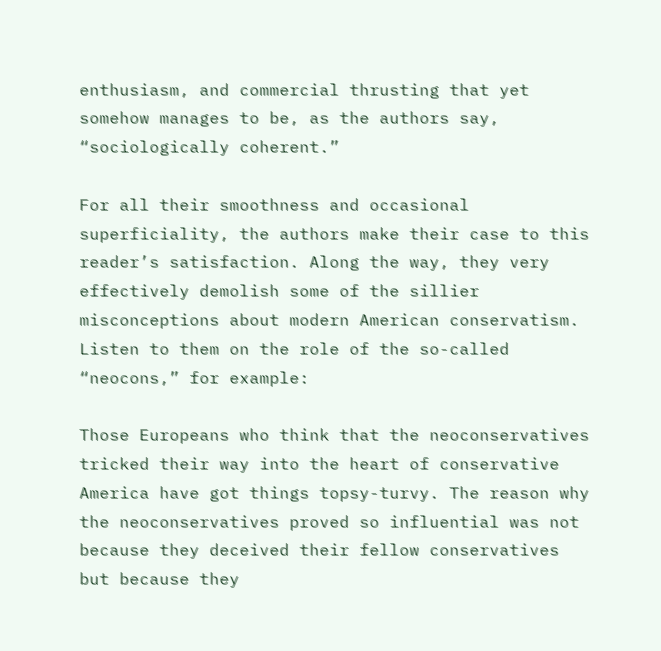enthusiasm, and commercial thrusting that yet somehow manages to be, as the authors say, “sociologically coherent.”

For all their smoothness and occasional superficiality, the authors make their case to this reader’s satisfaction. Along the way, they very effectively demolish some of the sillier misconceptions about modern American conservatism. Listen to them on the role of the so-called “neocons,” for example:

Those Europeans who think that the neoconservatives tricked their way into the heart of conservative America have got things topsy-turvy. The reason why the neoconservatives proved so influential was not because they deceived their fellow conservatives but because they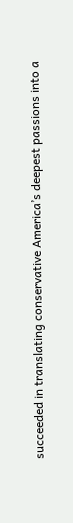succeeded in translating conservative America’s deepest passions into a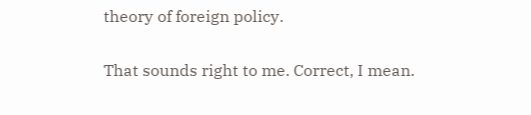theory of foreign policy.

That sounds right to me. Correct, I mean.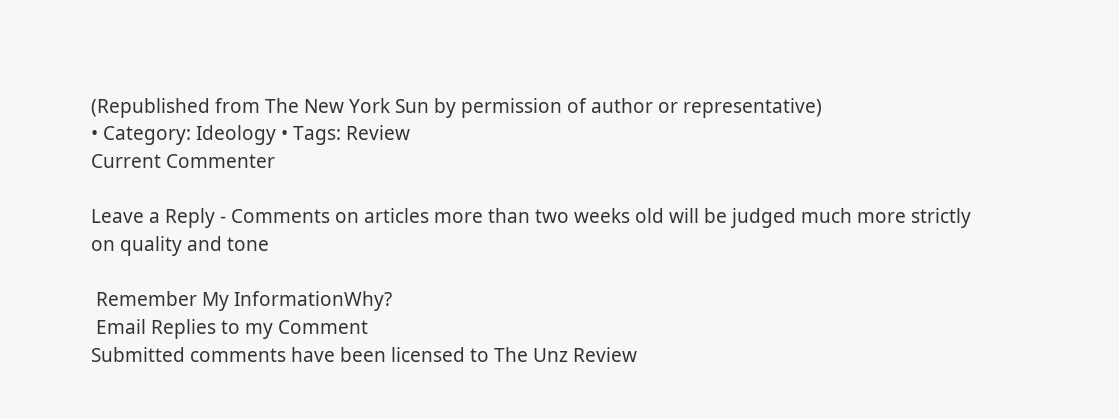(Republished from The New York Sun by permission of author or representative)
• Category: Ideology • Tags: Review
Current Commenter

Leave a Reply - Comments on articles more than two weeks old will be judged much more strictly on quality and tone

 Remember My InformationWhy?
 Email Replies to my Comment
Submitted comments have been licensed to The Unz Review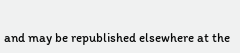and may be republished elsewhere at the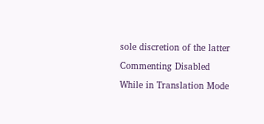sole discretion of the latter
Commenting Disabled While in Translation Mode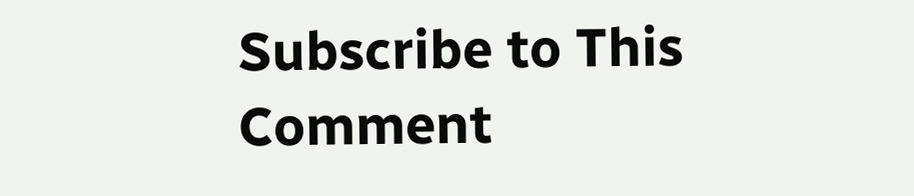Subscribe to This Comment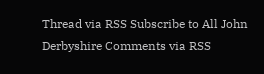Thread via RSS Subscribe to All John Derbyshire Comments via RSS